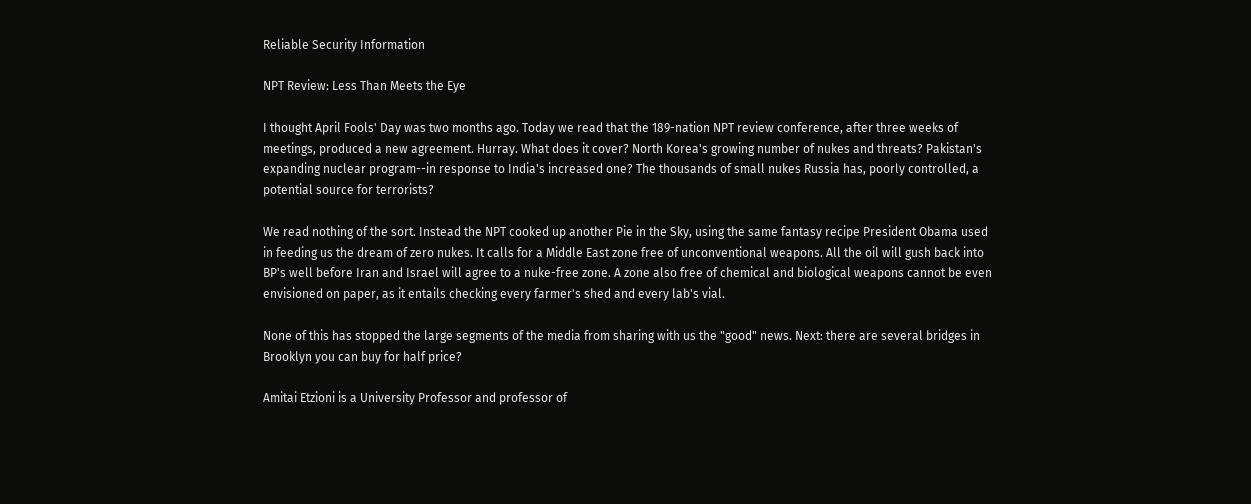Reliable Security Information

NPT Review: Less Than Meets the Eye

I thought April Fools' Day was two months ago. Today we read that the 189-nation NPT review conference, after three weeks of meetings, produced a new agreement. Hurray. What does it cover? North Korea's growing number of nukes and threats? Pakistan's expanding nuclear program--in response to India's increased one? The thousands of small nukes Russia has, poorly controlled, a potential source for terrorists?

We read nothing of the sort. Instead the NPT cooked up another Pie in the Sky, using the same fantasy recipe President Obama used in feeding us the dream of zero nukes. It calls for a Middle East zone free of unconventional weapons. All the oil will gush back into BP's well before Iran and Israel will agree to a nuke-free zone. A zone also free of chemical and biological weapons cannot be even envisioned on paper, as it entails checking every farmer's shed and every lab's vial.

None of this has stopped the large segments of the media from sharing with us the "good" news. Next: there are several bridges in Brooklyn you can buy for half price?

Amitai Etzioni is a University Professor and professor of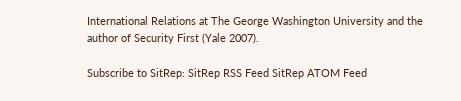International Relations at The George Washington University and the author of Security First (Yale 2007).

Subscribe to SitRep: SitRep RSS Feed SitRep ATOM Feed